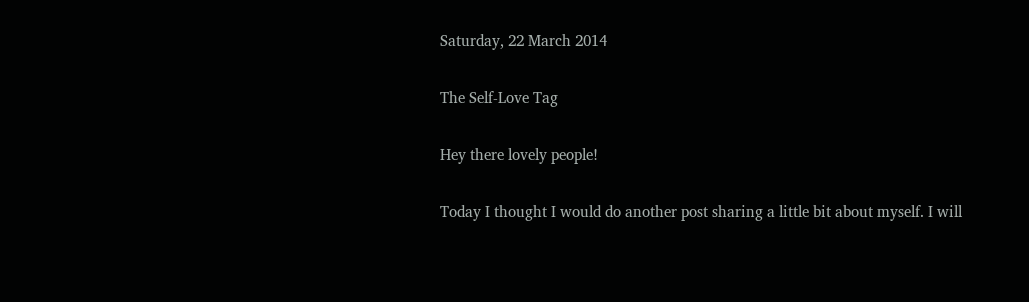Saturday, 22 March 2014

The Self-Love Tag

Hey there lovely people!

Today I thought I would do another post sharing a little bit about myself. I will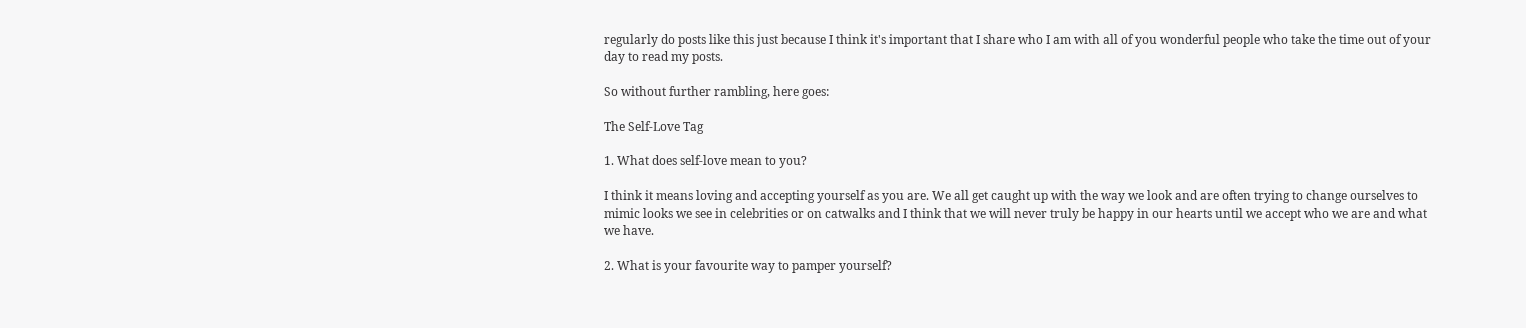regularly do posts like this just because I think it's important that I share who I am with all of you wonderful people who take the time out of your day to read my posts.

So without further rambling, here goes:

The Self-Love Tag

1. What does self-love mean to you?

I think it means loving and accepting yourself as you are. We all get caught up with the way we look and are often trying to change ourselves to mimic looks we see in celebrities or on catwalks and I think that we will never truly be happy in our hearts until we accept who we are and what we have.

2. What is your favourite way to pamper yourself?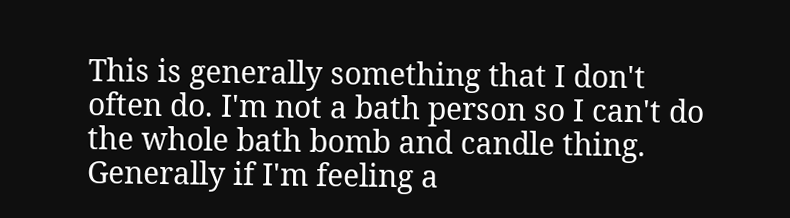This is generally something that I don't often do. I'm not a bath person so I can't do the whole bath bomb and candle thing. Generally if I'm feeling a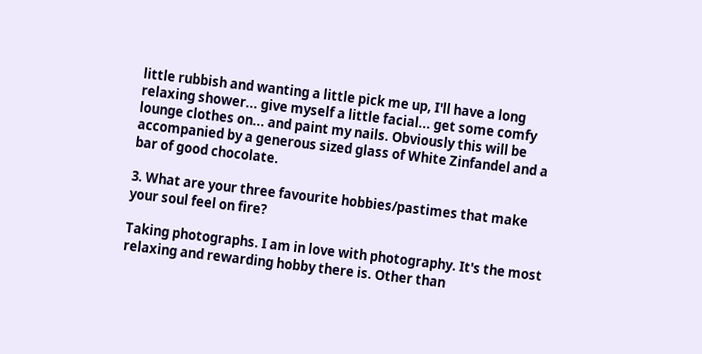little rubbish and wanting a little pick me up, I'll have a long relaxing shower... give myself a little facial... get some comfy lounge clothes on... and paint my nails. Obviously this will be accompanied by a generous sized glass of White Zinfandel and a bar of good chocolate.

3. What are your three favourite hobbies/pastimes that make your soul feel on fire?

Taking photographs. I am in love with photography. It's the most relaxing and rewarding hobby there is. Other than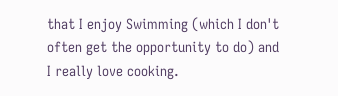that I enjoy Swimming (which I don't often get the opportunity to do) and I really love cooking.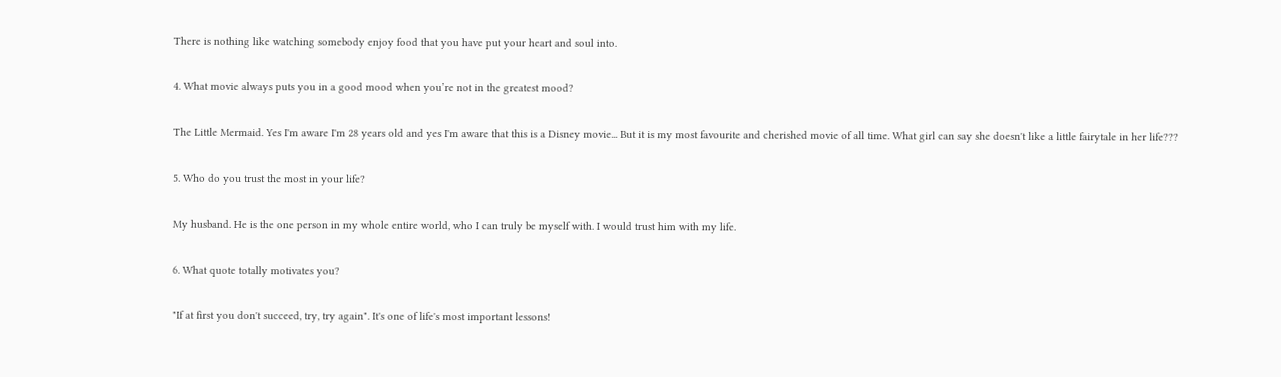There is nothing like watching somebody enjoy food that you have put your heart and soul into.

4. What movie always puts you in a good mood when you’re not in the greatest mood?

The Little Mermaid. Yes I'm aware I'm 28 years old and yes I'm aware that this is a Disney movie... But it is my most favourite and cherished movie of all time. What girl can say she doesn't like a little fairytale in her life???

5. Who do you trust the most in your life?

My husband. He is the one person in my whole entire world, who I can truly be myself with. I would trust him with my life.

6. What quote totally motivates you?

"If at first you don't succeed, try, try again". It's one of life's most important lessons!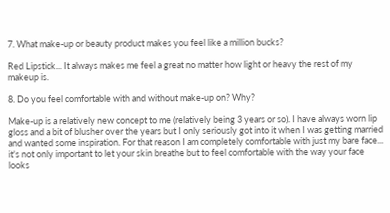7. What make-up or beauty product makes you feel like a million bucks?

Red Lipstick... It always makes me feel a great no matter how light or heavy the rest of my makeup is.

8. Do you feel comfortable with and without make-up on? Why?

Make-up is a relatively new concept to me (relatively being 3 years or so). I have always worn lip gloss and a bit of blusher over the years but I only seriously got into it when I was getting married and wanted some inspiration. For that reason I am completely comfortable with just my bare face... it's not only important to let your skin breathe but to feel comfortable with the way your face looks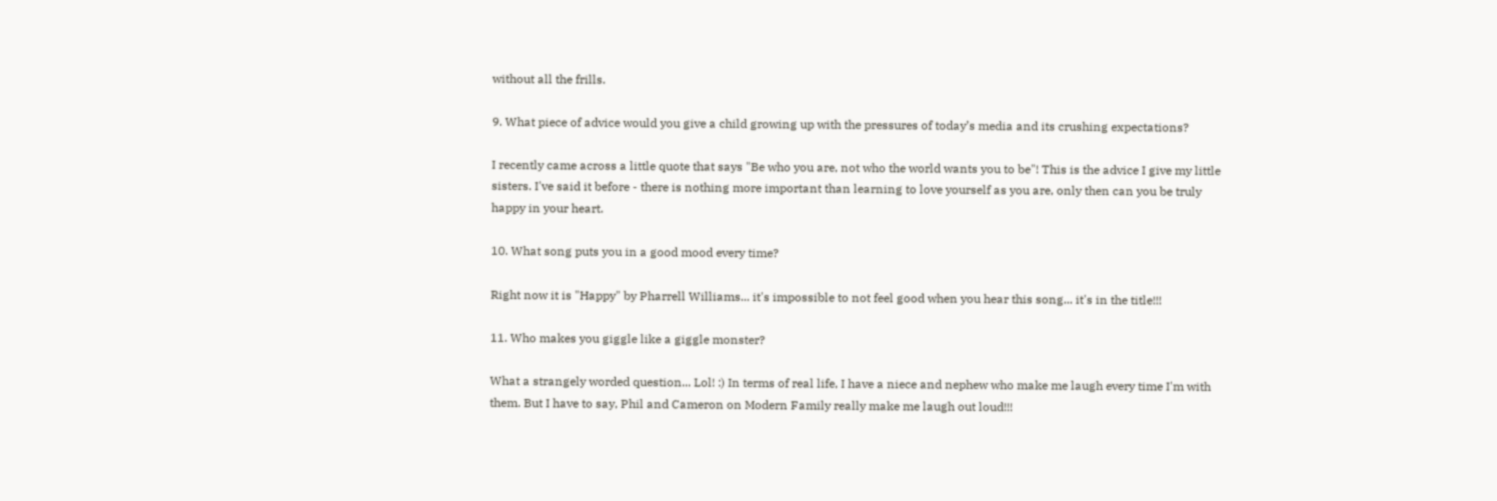without all the frills.

9. What piece of advice would you give a child growing up with the pressures of today’s media and its crushing expectations?

I recently came across a little quote that says "Be who you are, not who the world wants you to be"! This is the advice I give my little sisters. I've said it before - there is nothing more important than learning to love yourself as you are, only then can you be truly happy in your heart.

10. What song puts you in a good mood every time?

Right now it is "Happy" by Pharrell Williams... it's impossible to not feel good when you hear this song... it's in the title!!!

11. Who makes you giggle like a giggle monster?

What a strangely worded question... Lol! :) In terms of real life, I have a niece and nephew who make me laugh every time I'm with them. But I have to say, Phil and Cameron on Modern Family really make me laugh out loud!!!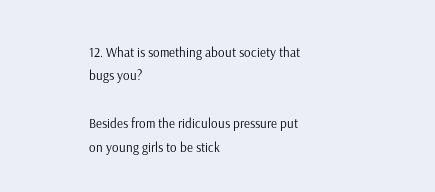12. What is something about society that bugs you?

Besides from the ridiculous pressure put on young girls to be stick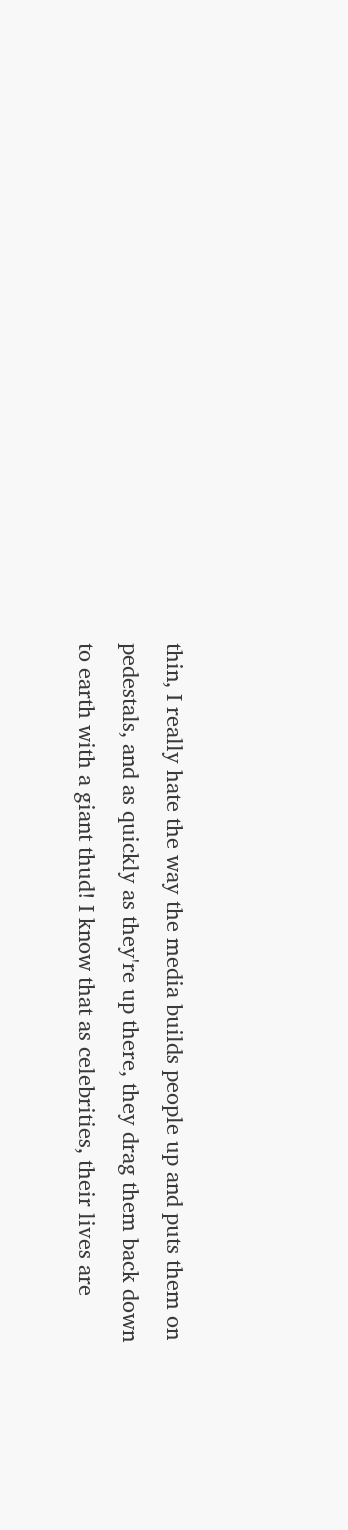thin, I really hate the way the media builds people up and puts them on pedestals, and as quickly as they're up there, they drag them back down to earth with a giant thud! I know that as celebrities, their lives are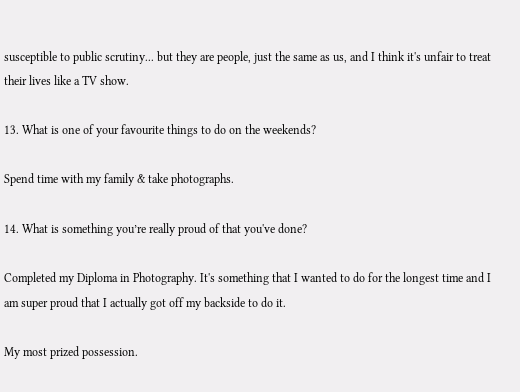susceptible to public scrutiny... but they are people, just the same as us, and I think it's unfair to treat their lives like a TV show.

13. What is one of your favourite things to do on the weekends?

Spend time with my family & take photographs.

14. What is something you’re really proud of that you've done?

Completed my Diploma in Photography. It's something that I wanted to do for the longest time and I am super proud that I actually got off my backside to do it.

My most prized possession.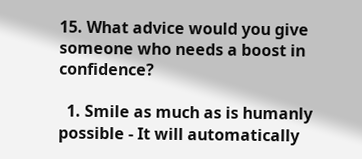15. What advice would you give someone who needs a boost in confidence?

  1. Smile as much as is humanly possible - It will automatically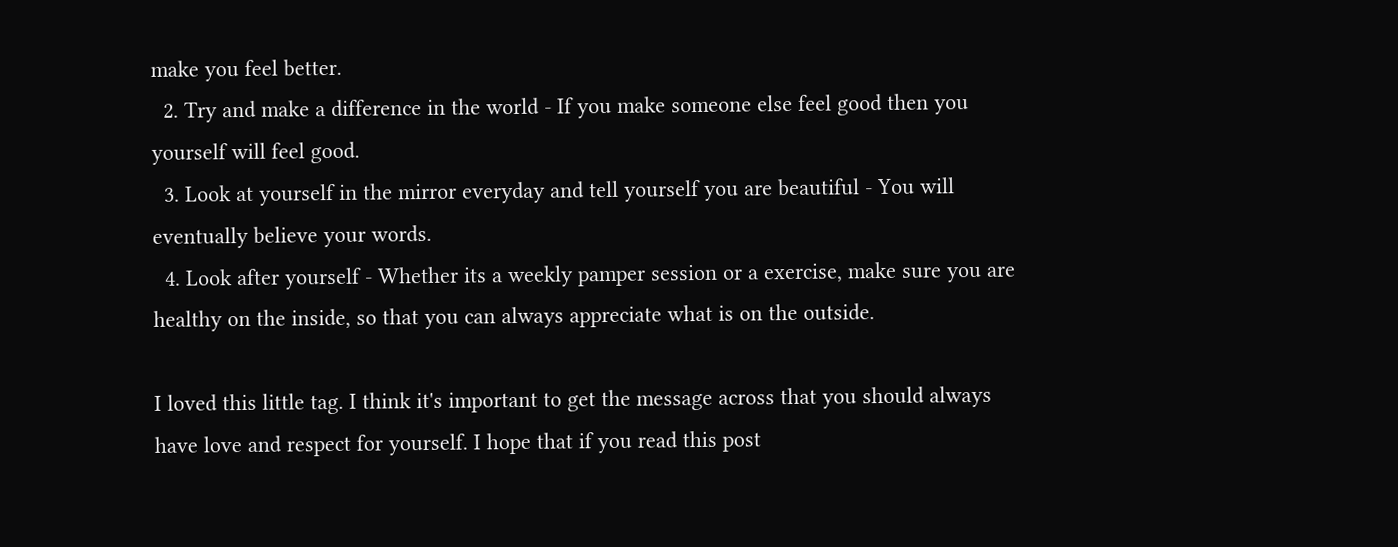make you feel better.
  2. Try and make a difference in the world - If you make someone else feel good then you yourself will feel good.
  3. Look at yourself in the mirror everyday and tell yourself you are beautiful - You will eventually believe your words.
  4. Look after yourself - Whether its a weekly pamper session or a exercise, make sure you are healthy on the inside, so that you can always appreciate what is on the outside.

I loved this little tag. I think it's important to get the message across that you should always have love and respect for yourself. I hope that if you read this post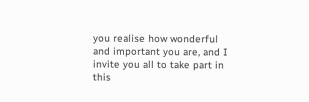you realise how wonderful and important you are, and I invite you all to take part in this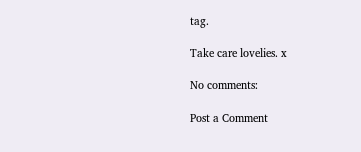tag.

Take care lovelies. x

No comments:

Post a Comment